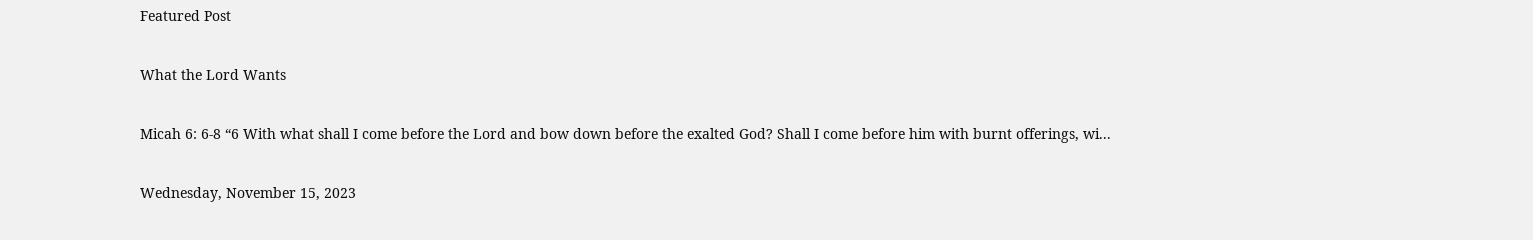Featured Post

What the Lord Wants

Micah 6: 6-8 “6 With what shall I come before the Lord and bow down before the exalted God? Shall I come before him with burnt offerings, wi...

Wednesday, November 15, 2023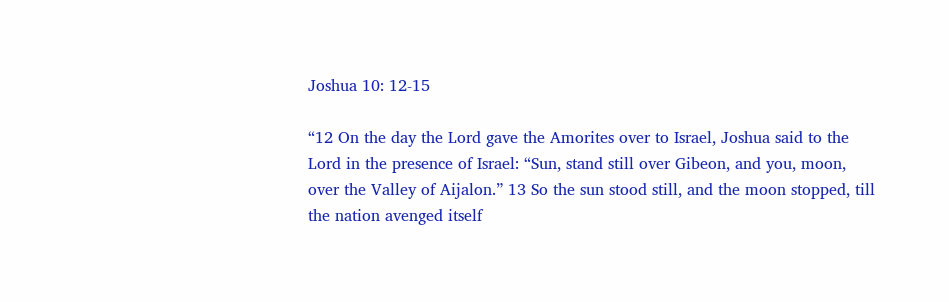Joshua 10: 12-15

“12 On the day the Lord gave the Amorites over to Israel, Joshua said to the Lord in the presence of Israel: “Sun, stand still over Gibeon, and you, moon, over the Valley of Aijalon.” 13 So the sun stood still, and the moon stopped, till the nation avenged itself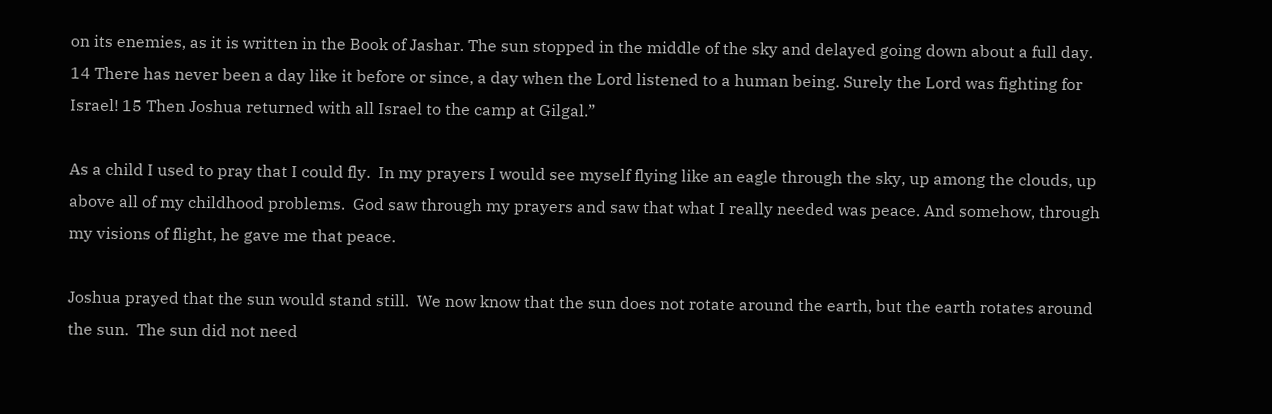on its enemies, as it is written in the Book of Jashar. The sun stopped in the middle of the sky and delayed going down about a full day. 14 There has never been a day like it before or since, a day when the Lord listened to a human being. Surely the Lord was fighting for Israel! 15 Then Joshua returned with all Israel to the camp at Gilgal.”

As a child I used to pray that I could fly.  In my prayers I would see myself flying like an eagle through the sky, up among the clouds, up above all of my childhood problems.  God saw through my prayers and saw that what I really needed was peace. And somehow, through my visions of flight, he gave me that peace.

Joshua prayed that the sun would stand still.  We now know that the sun does not rotate around the earth, but the earth rotates around the sun.  The sun did not need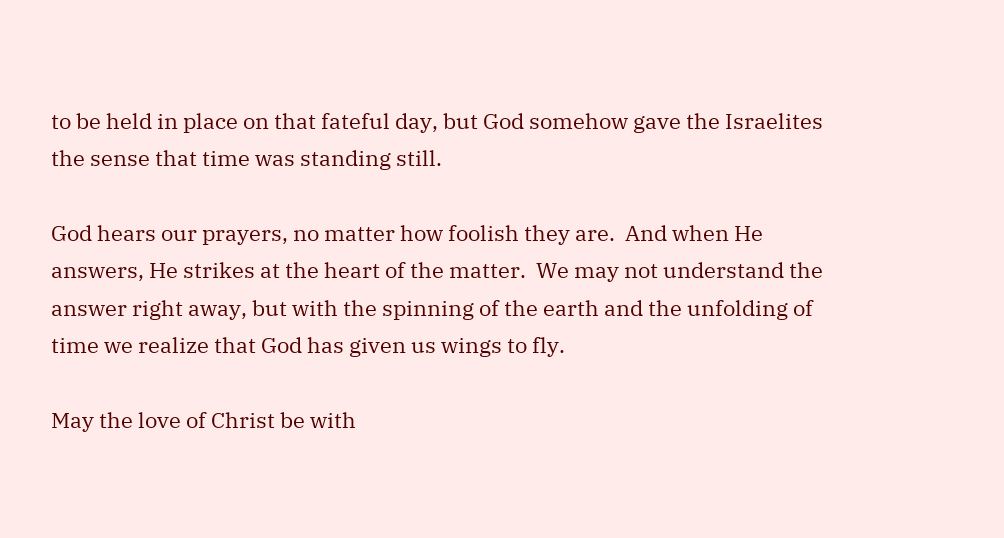to be held in place on that fateful day, but God somehow gave the Israelites the sense that time was standing still.

God hears our prayers, no matter how foolish they are.  And when He answers, He strikes at the heart of the matter.  We may not understand the answer right away, but with the spinning of the earth and the unfolding of time we realize that God has given us wings to fly.

May the love of Christ be with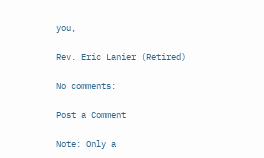you,

Rev. Eric Lanier (Retired)

No comments:

Post a Comment

Note: Only a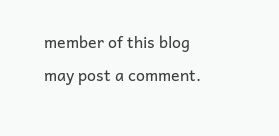member of this blog may post a comment.